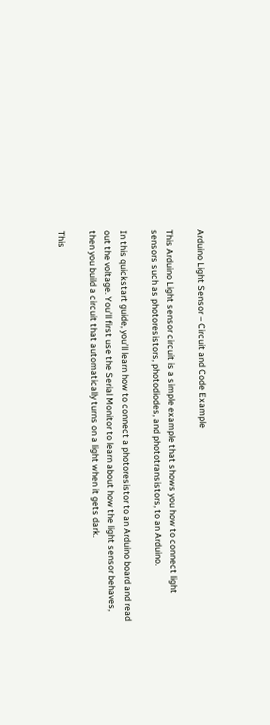Arduino Light Sensor – Circuit and Code Example

This Arduino Light sensor circuit is a simple example that shows you how to connect light sensors such as photoresistors, photodiodes, and phototransistors, to an Arduino.

In this quickstart guide, you’ll learn how to connect a photoresistor to an Arduino board and read out the voltage. You’ll first use the Serial Monitor to learn about how the light sensor behaves, then you build a circuit that automatically turns on a light when it gets dark.

This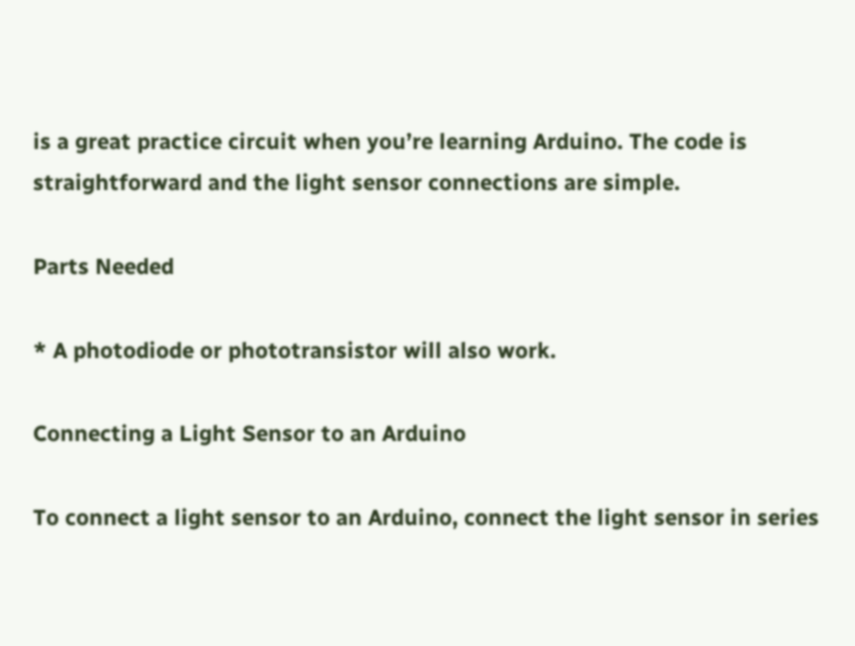is a great practice circuit when you’re learning Arduino. The code is straightforward and the light sensor connections are simple.

Parts Needed

* A photodiode or phototransistor will also work.

Connecting a Light Sensor to an Arduino

To connect a light sensor to an Arduino, connect the light sensor in series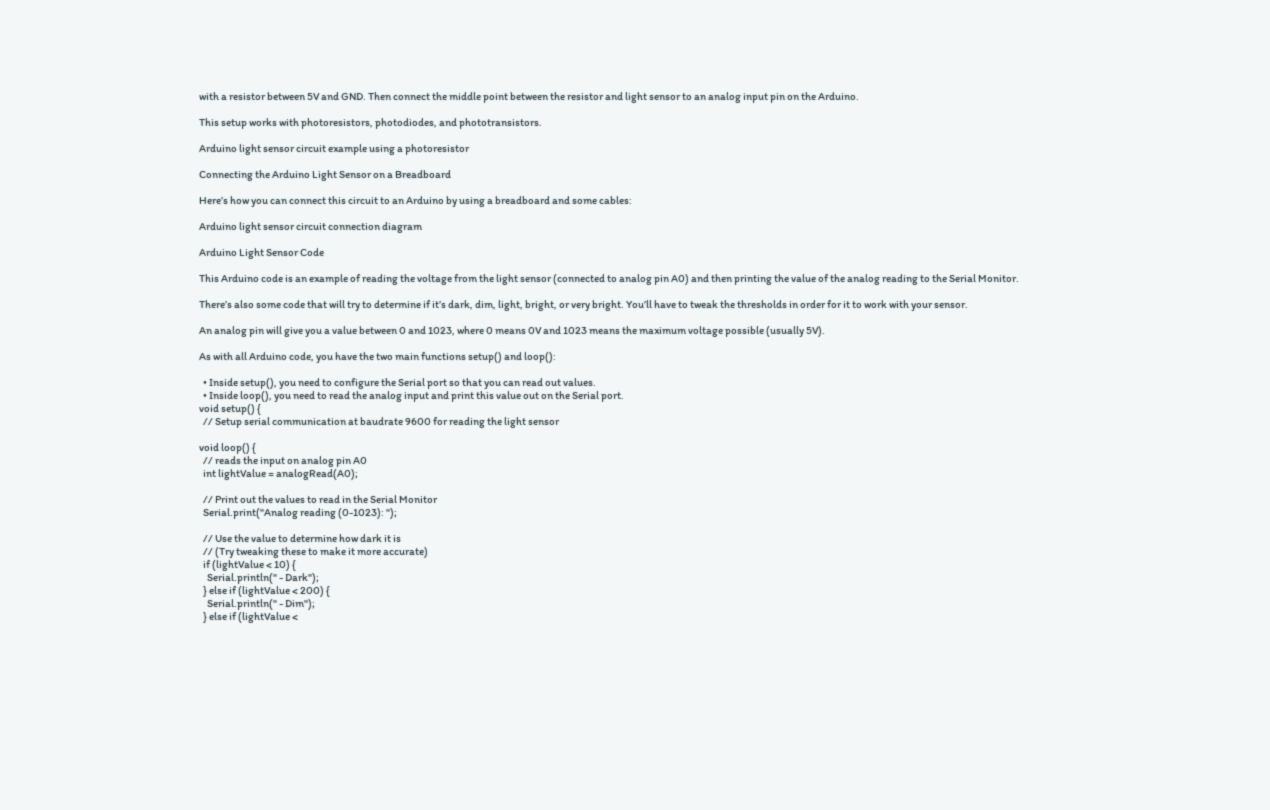with a resistor between 5V and GND. Then connect the middle point between the resistor and light sensor to an analog input pin on the Arduino.

This setup works with photoresistors, photodiodes, and phototransistors.

Arduino light sensor circuit example using a photoresistor

Connecting the Arduino Light Sensor on a Breadboard

Here’s how you can connect this circuit to an Arduino by using a breadboard and some cables:

Arduino light sensor circuit connection diagram

Arduino Light Sensor Code

This Arduino code is an example of reading the voltage from the light sensor (connected to analog pin A0) and then printing the value of the analog reading to the Serial Monitor.

There’s also some code that will try to determine if it’s dark, dim, light, bright, or very bright. You’ll have to tweak the thresholds in order for it to work with your sensor.

An analog pin will give you a value between 0 and 1023, where 0 means 0V and 1023 means the maximum voltage possible (usually 5V).

As with all Arduino code, you have the two main functions setup() and loop():

  • Inside setup(), you need to configure the Serial port so that you can read out values.
  • Inside loop(), you need to read the analog input and print this value out on the Serial port.
void setup() {
  // Setup serial communication at baudrate 9600 for reading the light sensor

void loop() {
  // reads the input on analog pin A0
  int lightValue = analogRead(A0);

  // Print out the values to read in the Serial Monitor
  Serial.print("Analog reading (0-1023): ");

  // Use the value to determine how dark it is
  // (Try tweaking these to make it more accurate)
  if (lightValue < 10) {
    Serial.println(" - Dark");
  } else if (lightValue < 200) {
    Serial.println(" - Dim");
  } else if (lightValue <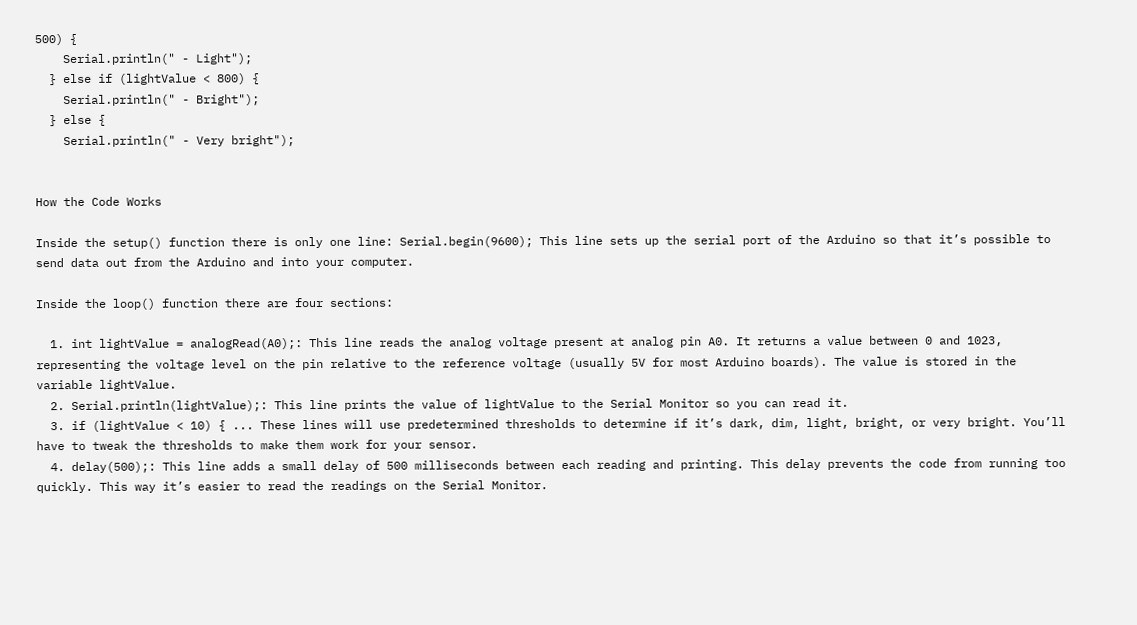500) {
    Serial.println(" - Light");
  } else if (lightValue < 800) {
    Serial.println(" - Bright");
  } else {
    Serial.println(" - Very bright");


How the Code Works

Inside the setup() function there is only one line: Serial.begin(9600); This line sets up the serial port of the Arduino so that it’s possible to send data out from the Arduino and into your computer.

Inside the loop() function there are four sections:

  1. int lightValue = analogRead(A0);: This line reads the analog voltage present at analog pin A0. It returns a value between 0 and 1023, representing the voltage level on the pin relative to the reference voltage (usually 5V for most Arduino boards). The value is stored in the variable lightValue.
  2. Serial.println(lightValue);: This line prints the value of lightValue to the Serial Monitor so you can read it.
  3. if (lightValue < 10) { ... These lines will use predetermined thresholds to determine if it’s dark, dim, light, bright, or very bright. You’ll have to tweak the thresholds to make them work for your sensor.
  4. delay(500);: This line adds a small delay of 500 milliseconds between each reading and printing. This delay prevents the code from running too quickly. This way it’s easier to read the readings on the Serial Monitor.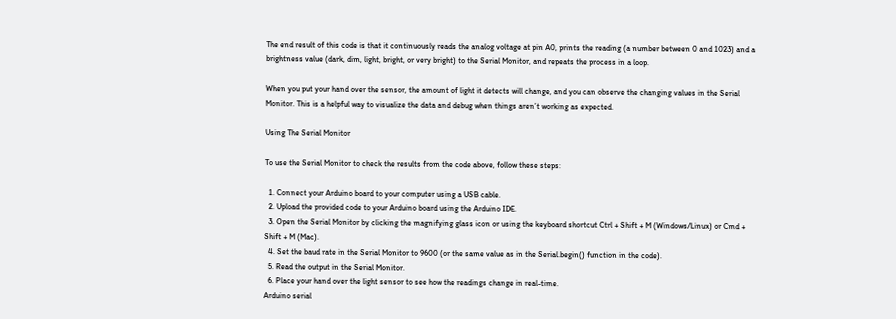The end result of this code is that it continuously reads the analog voltage at pin A0, prints the reading (a number between 0 and 1023) and a brightness value (dark, dim, light, bright, or very bright) to the Serial Monitor, and repeats the process in a loop.

When you put your hand over the sensor, the amount of light it detects will change, and you can observe the changing values in the Serial Monitor. This is a helpful way to visualize the data and debug when things aren’t working as expected.

Using The Serial Monitor

To use the Serial Monitor to check the results from the code above, follow these steps:

  1. Connect your Arduino board to your computer using a USB cable.
  2. Upload the provided code to your Arduino board using the Arduino IDE.
  3. Open the Serial Monitor by clicking the magnifying glass icon or using the keyboard shortcut Ctrl + Shift + M (Windows/Linux) or Cmd + Shift + M (Mac).
  4. Set the baud rate in the Serial Monitor to 9600 (or the same value as in the Serial.begin() function in the code).
  5. Read the output in the Serial Monitor.
  6. Place your hand over the light sensor to see how the readings change in real-time.
Arduino serial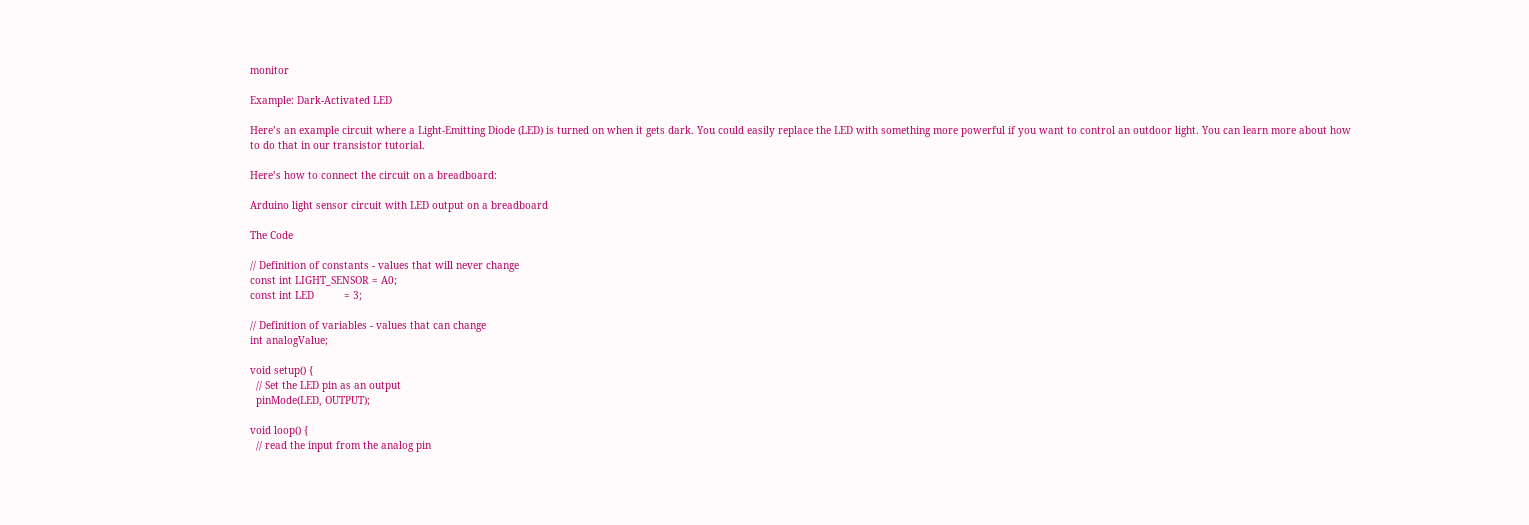monitor

Example: Dark-Activated LED

Here’s an example circuit where a Light-Emitting Diode (LED) is turned on when it gets dark. You could easily replace the LED with something more powerful if you want to control an outdoor light. You can learn more about how to do that in our transistor tutorial.

Here’s how to connect the circuit on a breadboard:

Arduino light sensor circuit with LED output on a breadboard

The Code

// Definition of constants - values that will never change
const int LIGHT_SENSOR = A0;
const int LED          = 3;

// Definition of variables - values that can change
int analogValue;

void setup() {
  // Set the LED pin as an output
  pinMode(LED, OUTPUT);

void loop() {
  // read the input from the analog pin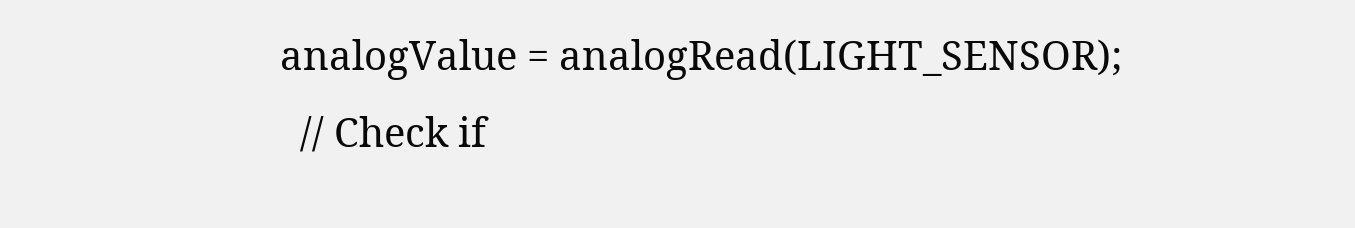analogValue = analogRead(LIGHT_SENSOR);
  // Check if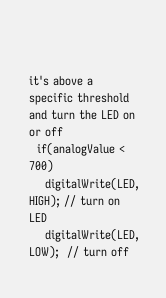it's above a specific threshold and turn the LED on or off
  if(analogValue < 700)
    digitalWrite(LED, HIGH); // turn on LED
    digitalWrite(LED, LOW);  // turn off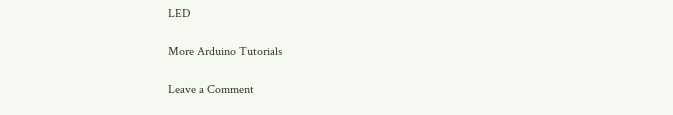LED

More Arduino Tutorials

Leave a Comment